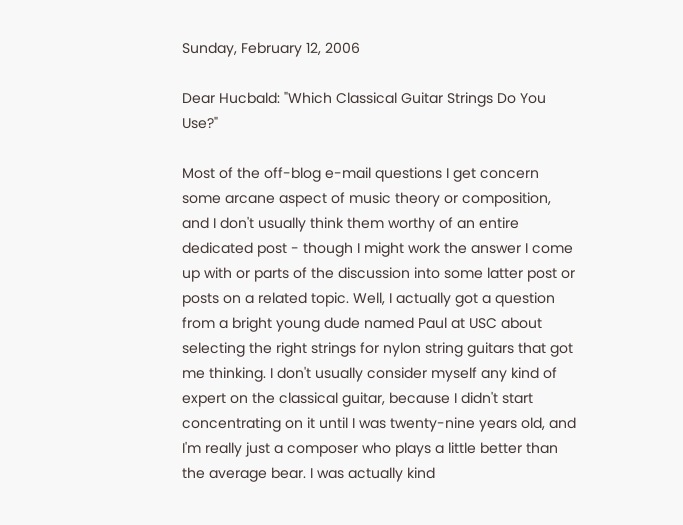Sunday, February 12, 2006

Dear Hucbald: "Which Classical Guitar Strings Do You Use?"

Most of the off-blog e-mail questions I get concern some arcane aspect of music theory or composition, and I don't usually think them worthy of an entire dedicated post - though I might work the answer I come up with or parts of the discussion into some latter post or posts on a related topic. Well, I actually got a question from a bright young dude named Paul at USC about selecting the right strings for nylon string guitars that got me thinking. I don't usually consider myself any kind of expert on the classical guitar, because I didn't start concentrating on it until I was twenty-nine years old, and I'm really just a composer who plays a little better than the average bear. I was actually kind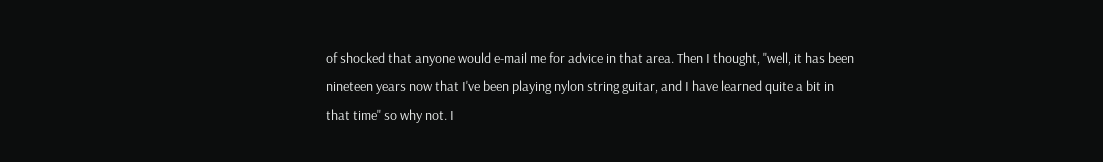of shocked that anyone would e-mail me for advice in that area. Then I thought, "well, it has been nineteen years now that I've been playing nylon string guitar, and I have learned quite a bit in that time" so why not. I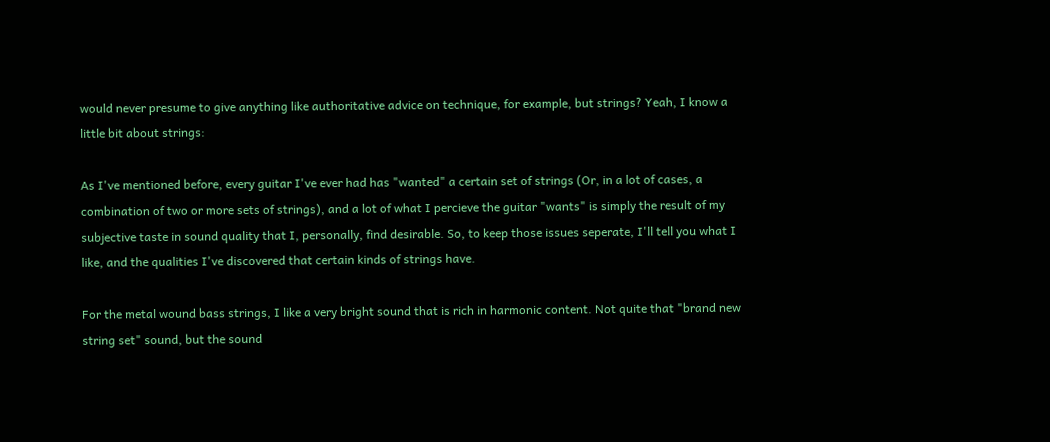would never presume to give anything like authoritative advice on technique, for example, but strings? Yeah, I know a little bit about strings:

As I've mentioned before, every guitar I've ever had has "wanted" a certain set of strings (Or, in a lot of cases, a combination of two or more sets of strings), and a lot of what I percieve the guitar "wants" is simply the result of my subjective taste in sound quality that I, personally, find desirable. So, to keep those issues seperate, I'll tell you what I like, and the qualities I've discovered that certain kinds of strings have.

For the metal wound bass strings, I like a very bright sound that is rich in harmonic content. Not quite that "brand new string set" sound, but the sound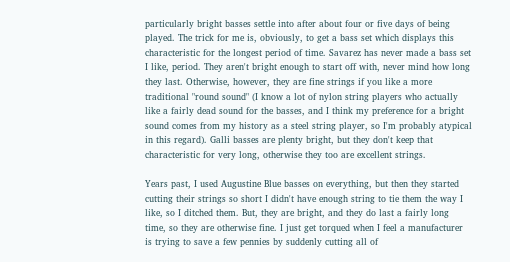particularly bright basses settle into after about four or five days of being played. The trick for me is, obviously, to get a bass set which displays this characteristic for the longest period of time. Savarez has never made a bass set I like, period. They aren't bright enough to start off with, never mind how long they last. Otherwise, however, they are fine strings if you like a more traditional "round sound" (I know a lot of nylon string players who actually like a fairly dead sound for the basses, and I think my preference for a bright sound comes from my history as a steel string player, so I'm probably atypical in this regard). Galli basses are plenty bright, but they don't keep that characteristic for very long, otherwise they too are excellent strings.

Years past, I used Augustine Blue basses on everything, but then they started cutting their strings so short I didn't have enough string to tie them the way I like, so I ditched them. But, they are bright, and they do last a fairly long time, so they are otherwise fine. I just get torqued when I feel a manufacturer is trying to save a few pennies by suddenly cutting all of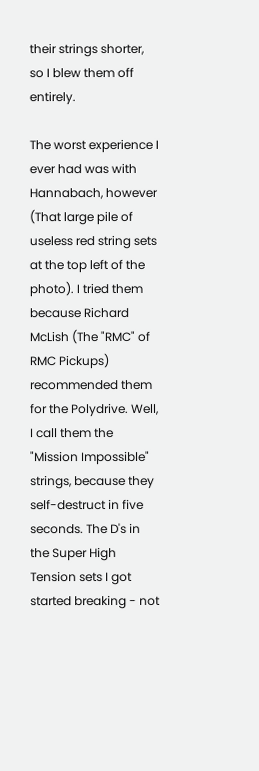their strings shorter, so I blew them off entirely.

The worst experience I ever had was with Hannabach, however (That large pile of useless red string sets at the top left of the photo). I tried them because Richard McLish (The "RMC" of RMC Pickups) recommended them for the Polydrive. Well, I call them the "Mission Impossible" strings, because they self-destruct in five seconds. The D's in the Super High Tension sets I got started breaking - not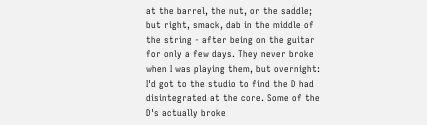at the barrel, the nut, or the saddle; but right, smack, dab in the middle of the string - after being on the guitar for only a few days. They never broke when I was playing them, but overnight: I'd got to the studio to find the D had disintegrated at the core. Some of the D's actually broke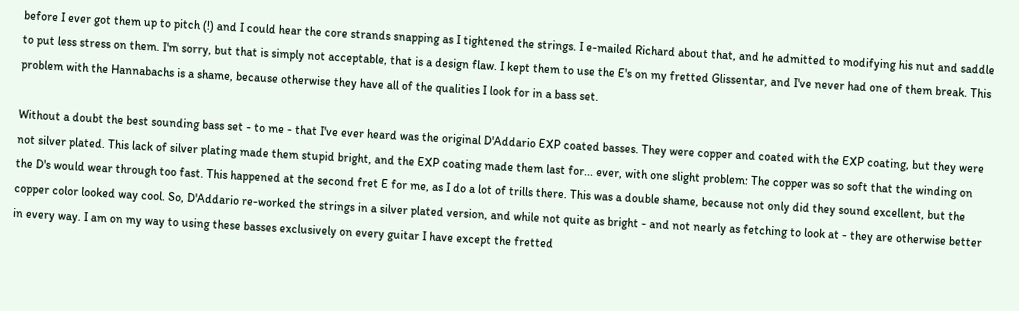before I ever got them up to pitch (!) and I could hear the core strands snapping as I tightened the strings. I e-mailed Richard about that, and he admitted to modifying his nut and saddle to put less stress on them. I'm sorry, but that is simply not acceptable, that is a design flaw. I kept them to use the E's on my fretted Glissentar, and I've never had one of them break. This problem with the Hannabachs is a shame, because otherwise they have all of the qualities I look for in a bass set.

Without a doubt the best sounding bass set - to me - that I've ever heard was the original D'Addario EXP coated basses. They were copper and coated with the EXP coating, but they were not silver plated. This lack of silver plating made them stupid bright, and the EXP coating made them last for... ever, with one slight problem: The copper was so soft that the winding on the D's would wear through too fast. This happened at the second fret E for me, as I do a lot of trills there. This was a double shame, because not only did they sound excellent, but the copper color looked way cool. So, D'Addario re-worked the strings in a silver plated version, and while not quite as bright - and not nearly as fetching to look at - they are otherwise better in every way. I am on my way to using these basses exclusively on every guitar I have except the fretted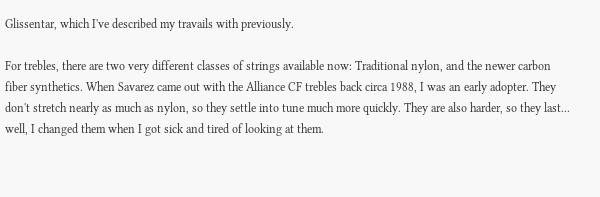Glissentar, which I've described my travails with previously.

For trebles, there are two very different classes of strings available now: Traditional nylon, and the newer carbon fiber synthetics. When Savarez came out with the Alliance CF trebles back circa 1988, I was an early adopter. They don't stretch nearly as much as nylon, so they settle into tune much more quickly. They are also harder, so they last... well, I changed them when I got sick and tired of looking at them.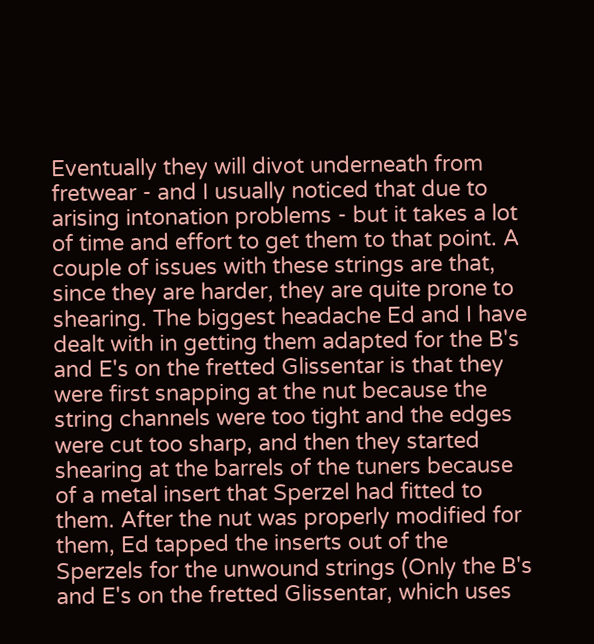Eventually they will divot underneath from fretwear - and I usually noticed that due to arising intonation problems - but it takes a lot of time and effort to get them to that point. A couple of issues with these strings are that, since they are harder, they are quite prone to shearing. The biggest headache Ed and I have dealt with in getting them adapted for the B's and E's on the fretted Glissentar is that they were first snapping at the nut because the string channels were too tight and the edges were cut too sharp, and then they started shearing at the barrels of the tuners because of a metal insert that Sperzel had fitted to them. After the nut was properly modified for them, Ed tapped the inserts out of the Sperzels for the unwound strings (Only the B's and E's on the fretted Glissentar, which uses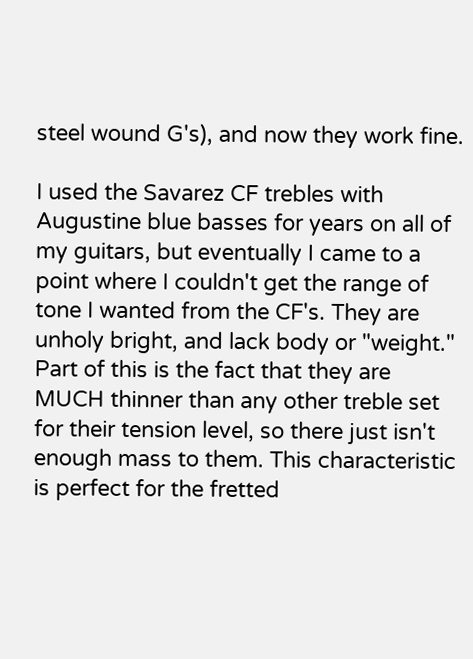steel wound G's), and now they work fine.

I used the Savarez CF trebles with Augustine blue basses for years on all of my guitars, but eventually I came to a point where I couldn't get the range of tone I wanted from the CF's. They are unholy bright, and lack body or "weight." Part of this is the fact that they are MUCH thinner than any other treble set for their tension level, so there just isn't enough mass to them. This characteristic is perfect for the fretted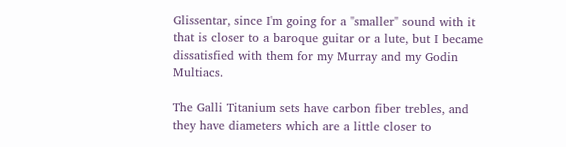Glissentar, since I'm going for a "smaller" sound with it that is closer to a baroque guitar or a lute, but I became dissatisfied with them for my Murray and my Godin Multiacs.

The Galli Titanium sets have carbon fiber trebles, and they have diameters which are a little closer to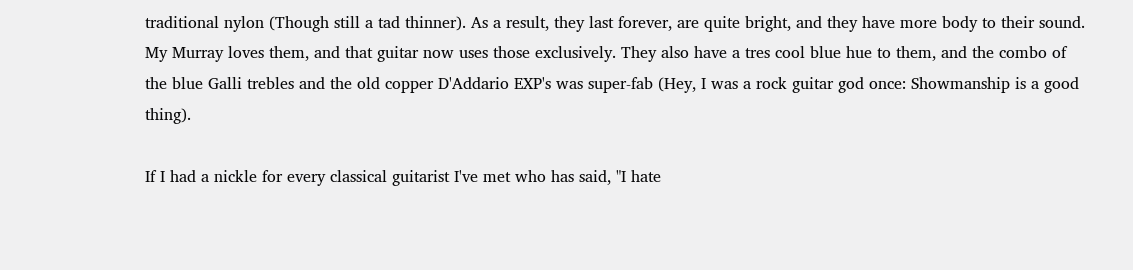traditional nylon (Though still a tad thinner). As a result, they last forever, are quite bright, and they have more body to their sound. My Murray loves them, and that guitar now uses those exclusively. They also have a tres cool blue hue to them, and the combo of the blue Galli trebles and the old copper D'Addario EXP's was super-fab (Hey, I was a rock guitar god once: Showmanship is a good thing).

If I had a nickle for every classical guitarist I've met who has said, "I hate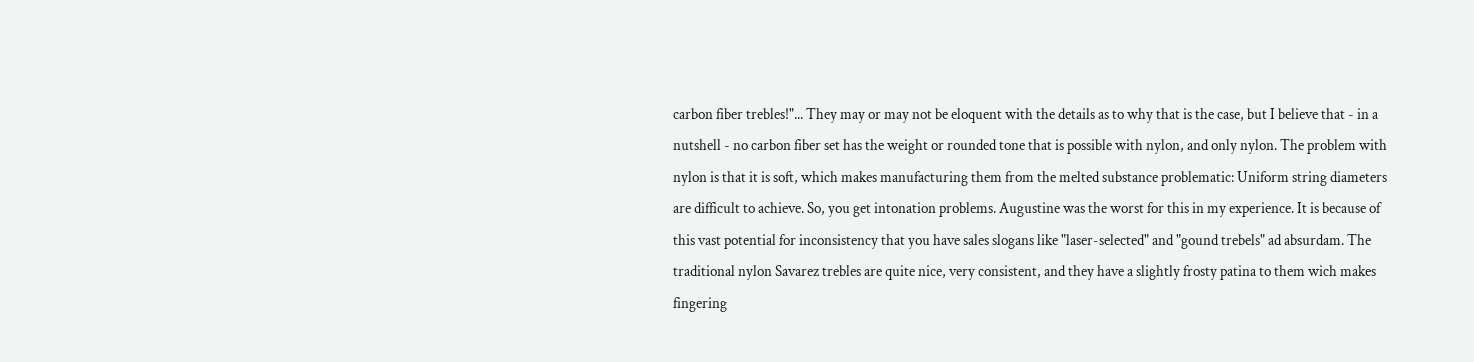carbon fiber trebles!"... They may or may not be eloquent with the details as to why that is the case, but I believe that - in a nutshell - no carbon fiber set has the weight or rounded tone that is possible with nylon, and only nylon. The problem with nylon is that it is soft, which makes manufacturing them from the melted substance problematic: Uniform string diameters are difficult to achieve. So, you get intonation problems. Augustine was the worst for this in my experience. It is because of this vast potential for inconsistency that you have sales slogans like "laser-selected" and "gound trebels" ad absurdam. The traditional nylon Savarez trebles are quite nice, very consistent, and they have a slightly frosty patina to them wich makes fingering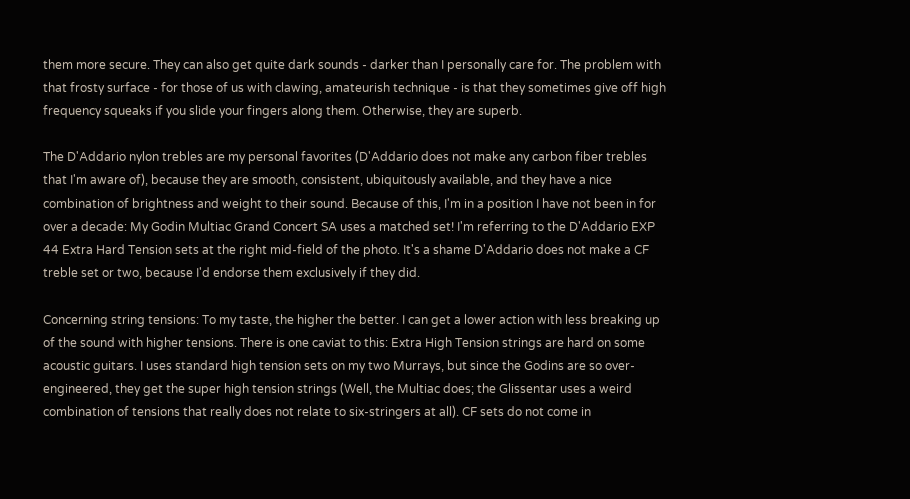them more secure. They can also get quite dark sounds - darker than I personally care for. The problem with that frosty surface - for those of us with clawing, amateurish technique - is that they sometimes give off high frequency squeaks if you slide your fingers along them. Otherwise, they are superb.

The D'Addario nylon trebles are my personal favorites (D'Addario does not make any carbon fiber trebles that I'm aware of), because they are smooth, consistent, ubiquitously available, and they have a nice combination of brightness and weight to their sound. Because of this, I'm in a position I have not been in for over a decade: My Godin Multiac Grand Concert SA uses a matched set! I'm referring to the D'Addario EXP 44 Extra Hard Tension sets at the right mid-field of the photo. It's a shame D'Addario does not make a CF treble set or two, because I'd endorse them exclusively if they did.

Concerning string tensions: To my taste, the higher the better. I can get a lower action with less breaking up of the sound with higher tensions. There is one caviat to this: Extra High Tension strings are hard on some acoustic guitars. I uses standard high tension sets on my two Murrays, but since the Godins are so over-engineered, they get the super high tension strings (Well, the Multiac does; the Glissentar uses a weird combination of tensions that really does not relate to six-stringers at all). CF sets do not come in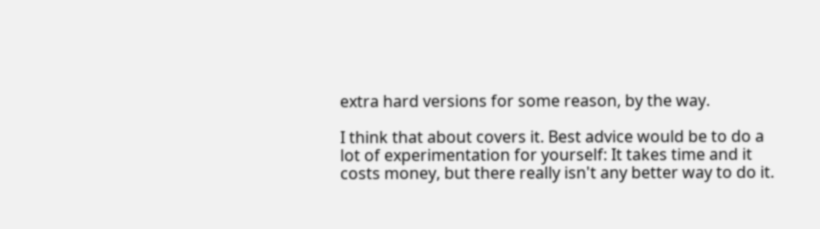extra hard versions for some reason, by the way.

I think that about covers it. Best advice would be to do a lot of experimentation for yourself: It takes time and it costs money, but there really isn't any better way to do it.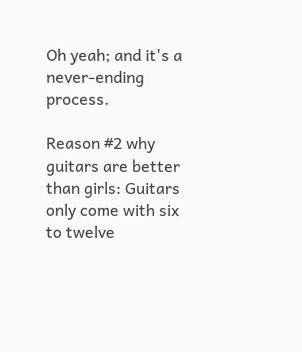Oh yeah; and it's a never-ending process.

Reason #2 why guitars are better than girls: Guitars only come with six to twelve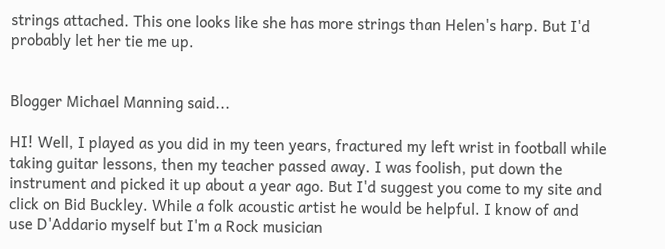strings attached. This one looks like she has more strings than Helen's harp. But I'd probably let her tie me up.


Blogger Michael Manning said...

HI! Well, I played as you did in my teen years, fractured my left wrist in football while taking guitar lessons, then my teacher passed away. I was foolish, put down the instrument and picked it up about a year ago. But I'd suggest you come to my site and click on Bid Buckley. While a folk acoustic artist he would be helpful. I know of and use D'Addario myself but I'm a Rock musician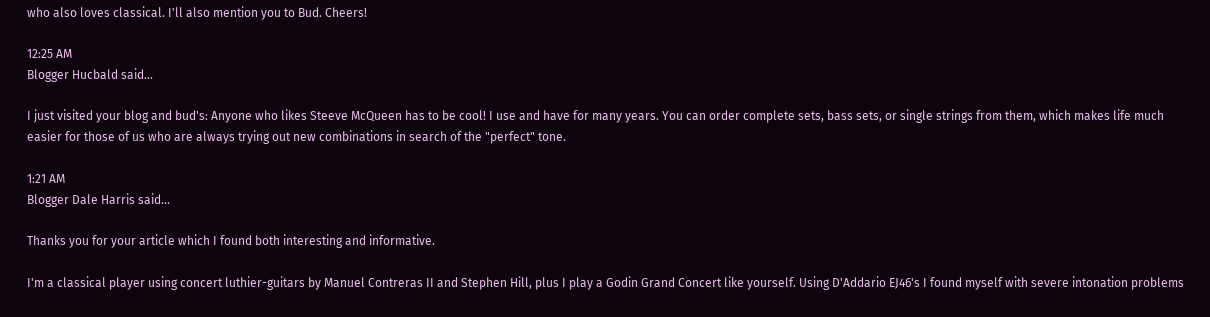who also loves classical. I'll also mention you to Bud. Cheers!

12:25 AM
Blogger Hucbald said...

I just visited your blog and bud's: Anyone who likes Steeve McQueen has to be cool! I use and have for many years. You can order complete sets, bass sets, or single strings from them, which makes life much easier for those of us who are always trying out new combinations in search of the "perfect" tone.

1:21 AM
Blogger Dale Harris said...

Thanks you for your article which I found both interesting and informative.

I'm a classical player using concert luthier-guitars by Manuel Contreras II and Stephen Hill, plus I play a Godin Grand Concert like yourself. Using D'Addario EJ46's I found myself with severe intonation problems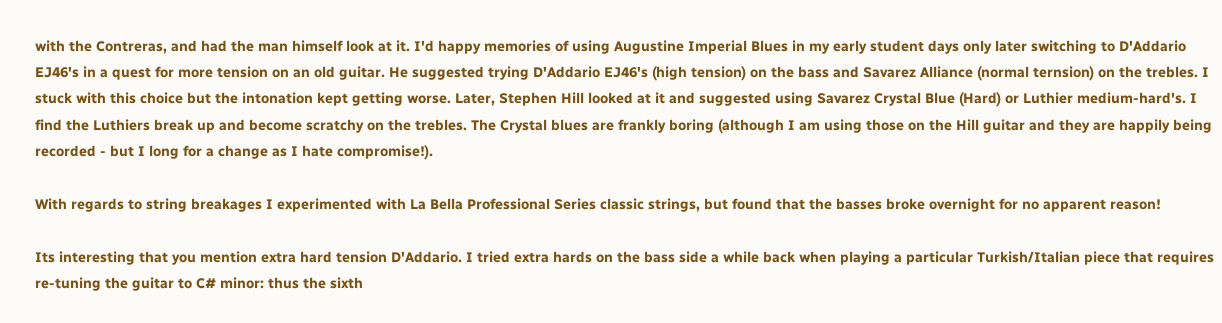with the Contreras, and had the man himself look at it. I'd happy memories of using Augustine Imperial Blues in my early student days only later switching to D'Addario EJ46's in a quest for more tension on an old guitar. He suggested trying D'Addario EJ46's (high tension) on the bass and Savarez Alliance (normal ternsion) on the trebles. I stuck with this choice but the intonation kept getting worse. Later, Stephen Hill looked at it and suggested using Savarez Crystal Blue (Hard) or Luthier medium-hard's. I find the Luthiers break up and become scratchy on the trebles. The Crystal blues are frankly boring (although I am using those on the Hill guitar and they are happily being recorded - but I long for a change as I hate compromise!).

With regards to string breakages I experimented with La Bella Professional Series classic strings, but found that the basses broke overnight for no apparent reason!

Its interesting that you mention extra hard tension D'Addario. I tried extra hards on the bass side a while back when playing a particular Turkish/Italian piece that requires re-tuning the guitar to C# minor: thus the sixth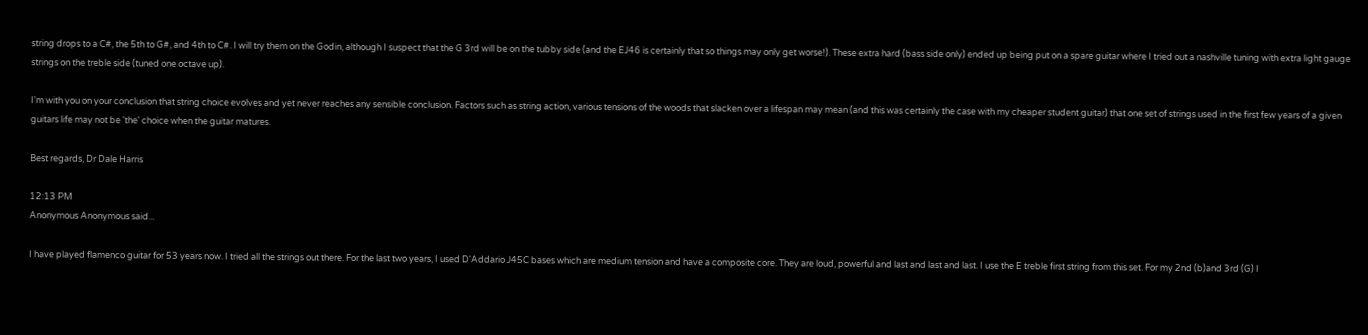string drops to a C#, the 5th to G#, and 4th to C#. I will try them on the Godin, although I suspect that the G 3rd will be on the tubby side (and the EJ46 is certainly that so things may only get worse!). These extra hard (bass side only) ended up being put on a spare guitar where I tried out a nashville tuning with extra light gauge strings on the treble side (tuned one octave up).

I'm with you on your conclusion that string choice evolves and yet never reaches any sensible conclusion. Factors such as string action, various tensions of the woods that slacken over a lifespan may mean (and this was certainly the case with my cheaper student guitar) that one set of strings used in the first few years of a given guitars life may not be 'the' choice when the guitar matures.

Best regards, Dr Dale Harris

12:13 PM
Anonymous Anonymous said...

I have played flamenco guitar for 53 years now. I tried all the strings out there. For the last two years, I used D'Addario J45C bases which are medium tension and have a composite core. They are loud, powerful and last and last and last. I use the E treble first string from this set. For my 2nd (b)and 3rd (G) I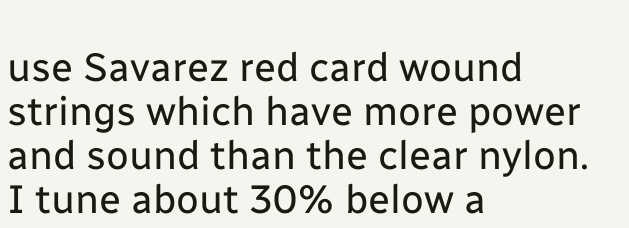use Savarez red card wound strings which have more power and sound than the clear nylon. I tune about 30% below a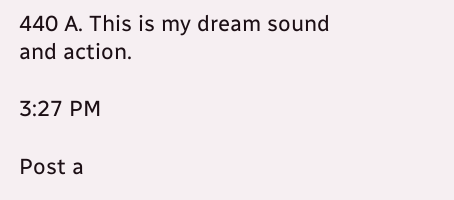440 A. This is my dream sound and action.

3:27 PM

Post a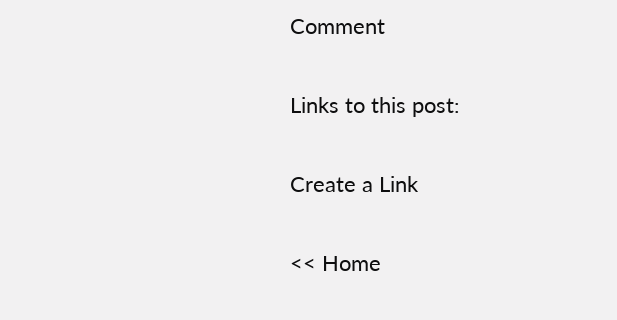Comment

Links to this post:

Create a Link

<< Home